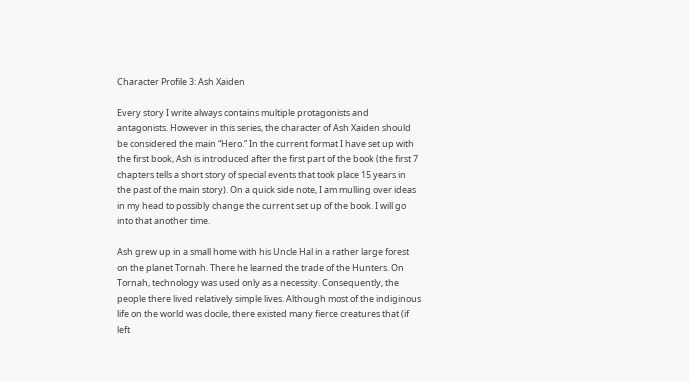Character Profile 3: Ash Xaiden

Every story I write always contains multiple protagonists and antagonists. However in this series, the character of Ash Xaiden should be considered the main “Hero.” In the current format I have set up with the first book, Ash is introduced after the first part of the book (the first 7 chapters tells a short story of special events that took place 15 years in the past of the main story). On a quick side note, I am mulling over ideas in my head to possibly change the current set up of the book. I will go into that another time.

Ash grew up in a small home with his Uncle Hal in a rather large forest on the planet Tornah. There he learned the trade of the Hunters. On Tornah, technology was used only as a necessity. Consequently, the people there lived relatively simple lives. Although most of the indiginous life on the world was docile, there existed many fierce creatures that (if left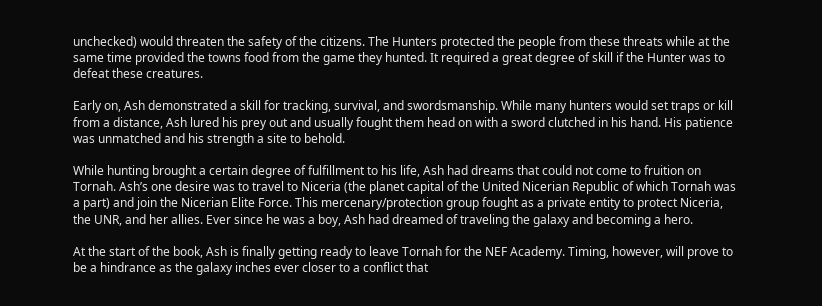unchecked) would threaten the safety of the citizens. The Hunters protected the people from these threats while at the same time provided the towns food from the game they hunted. It required a great degree of skill if the Hunter was to defeat these creatures.

Early on, Ash demonstrated a skill for tracking, survival, and swordsmanship. While many hunters would set traps or kill from a distance, Ash lured his prey out and usually fought them head on with a sword clutched in his hand. His patience was unmatched and his strength a site to behold.

While hunting brought a certain degree of fulfillment to his life, Ash had dreams that could not come to fruition on Tornah. Ash’s one desire was to travel to Niceria (the planet capital of the United Nicerian Republic of which Tornah was a part) and join the Nicerian Elite Force. This mercenary/protection group fought as a private entity to protect Niceria, the UNR, and her allies. Ever since he was a boy, Ash had dreamed of traveling the galaxy and becoming a hero.

At the start of the book, Ash is finally getting ready to leave Tornah for the NEF Academy. Timing, however, will prove to be a hindrance as the galaxy inches ever closer to a conflict that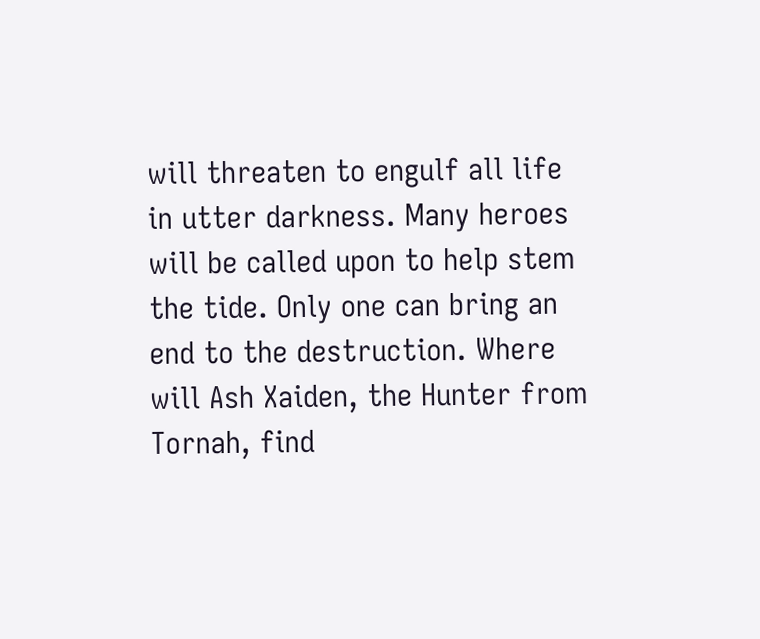will threaten to engulf all life in utter darkness. Many heroes will be called upon to help stem the tide. Only one can bring an end to the destruction. Where will Ash Xaiden, the Hunter from Tornah, find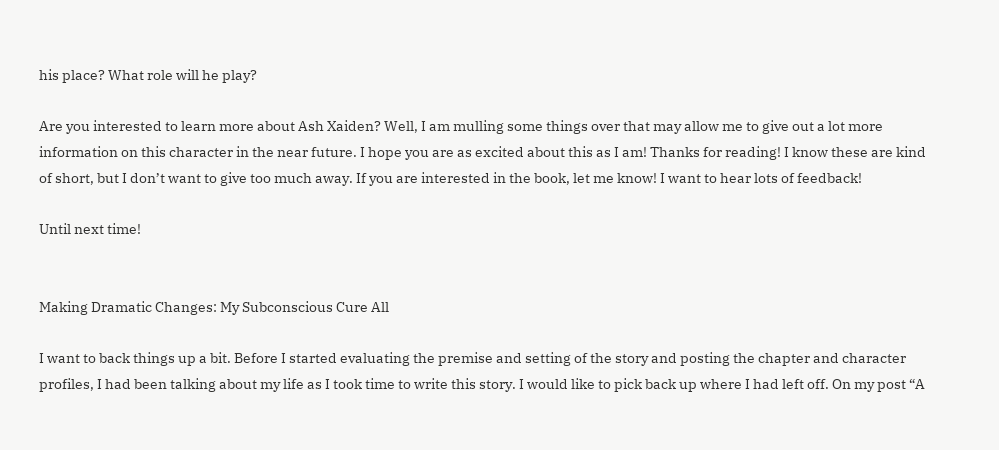his place? What role will he play?

Are you interested to learn more about Ash Xaiden? Well, I am mulling some things over that may allow me to give out a lot more information on this character in the near future. I hope you are as excited about this as I am! Thanks for reading! I know these are kind of short, but I don’t want to give too much away. If you are interested in the book, let me know! I want to hear lots of feedback!

Until next time!


Making Dramatic Changes: My Subconscious Cure All

I want to back things up a bit. Before I started evaluating the premise and setting of the story and posting the chapter and character profiles, I had been talking about my life as I took time to write this story. I would like to pick back up where I had left off. On my post “A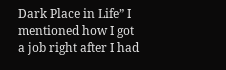Dark Place in Life” I mentioned how I got a job right after I had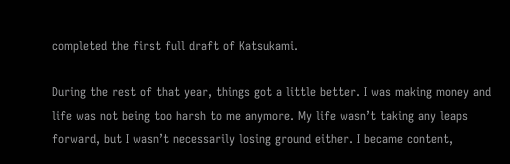completed the first full draft of Katsukami.

During the rest of that year, things got a little better. I was making money and life was not being too harsh to me anymore. My life wasn’t taking any leaps forward, but I wasn’t necessarily losing ground either. I became content,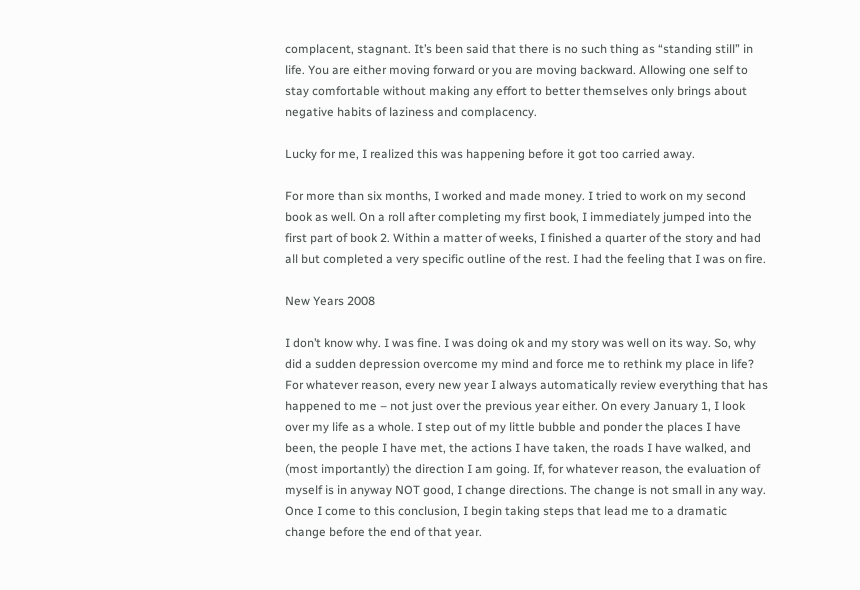complacent, stagnant. It’s been said that there is no such thing as “standing still” in life. You are either moving forward or you are moving backward. Allowing one self to stay comfortable without making any effort to better themselves only brings about negative habits of laziness and complacency.

Lucky for me, I realized this was happening before it got too carried away.

For more than six months, I worked and made money. I tried to work on my second book as well. On a roll after completing my first book, I immediately jumped into the first part of book 2. Within a matter of weeks, I finished a quarter of the story and had all but completed a very specific outline of the rest. I had the feeling that I was on fire.

New Years 2008

I don’t know why. I was fine. I was doing ok and my story was well on its way. So, why did a sudden depression overcome my mind and force me to rethink my place in life? For whatever reason, every new year I always automatically review everything that has happened to me – not just over the previous year either. On every January 1, I look over my life as a whole. I step out of my little bubble and ponder the places I have been, the people I have met, the actions I have taken, the roads I have walked, and (most importantly) the direction I am going. If, for whatever reason, the evaluation of myself is in anyway NOT good, I change directions. The change is not small in any way. Once I come to this conclusion, I begin taking steps that lead me to a dramatic change before the end of that year.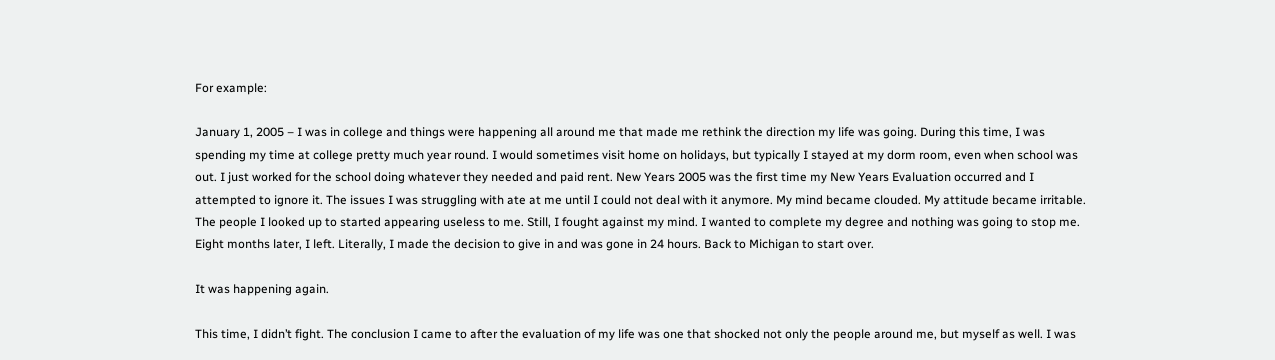For example:

January 1, 2005 – I was in college and things were happening all around me that made me rethink the direction my life was going. During this time, I was spending my time at college pretty much year round. I would sometimes visit home on holidays, but typically I stayed at my dorm room, even when school was out. I just worked for the school doing whatever they needed and paid rent. New Years 2005 was the first time my New Years Evaluation occurred and I attempted to ignore it. The issues I was struggling with ate at me until I could not deal with it anymore. My mind became clouded. My attitude became irritable. The people I looked up to started appearing useless to me. Still, I fought against my mind. I wanted to complete my degree and nothing was going to stop me. Eight months later, I left. Literally, I made the decision to give in and was gone in 24 hours. Back to Michigan to start over.

It was happening again.

This time, I didn’t fight. The conclusion I came to after the evaluation of my life was one that shocked not only the people around me, but myself as well. I was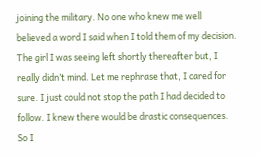joining the military. No one who knew me well believed a word I said when I told them of my decision. The girl I was seeing left shortly thereafter but, I really didn’t mind. Let me rephrase that, I cared for sure. I just could not stop the path I had decided to follow. I knew there would be drastic consequences. So I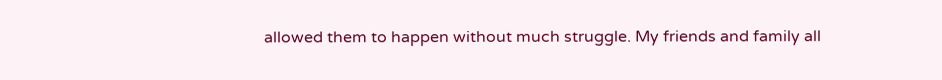allowed them to happen without much struggle. My friends and family all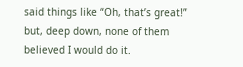said things like “Oh, that’s great!” but, deep down, none of them believed I would do it.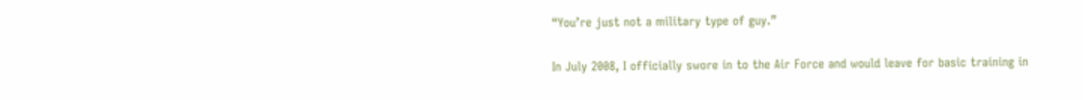“You’re just not a military type of guy.”

In July 2008, I officially swore in to the Air Force and would leave for basic training in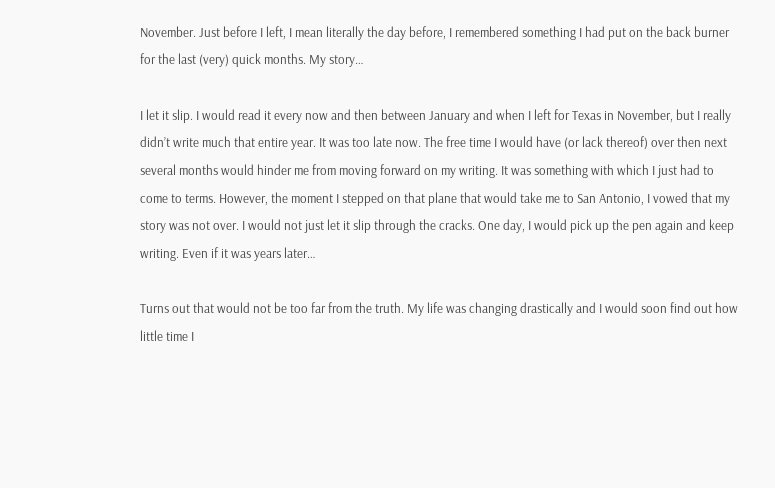November. Just before I left, I mean literally the day before, I remembered something I had put on the back burner for the last (very) quick months. My story…

I let it slip. I would read it every now and then between January and when I left for Texas in November, but I really didn’t write much that entire year. It was too late now. The free time I would have (or lack thereof) over then next several months would hinder me from moving forward on my writing. It was something with which I just had to come to terms. However, the moment I stepped on that plane that would take me to San Antonio, I vowed that my story was not over. I would not just let it slip through the cracks. One day, I would pick up the pen again and keep writing. Even if it was years later…

Turns out that would not be too far from the truth. My life was changing drastically and I would soon find out how little time I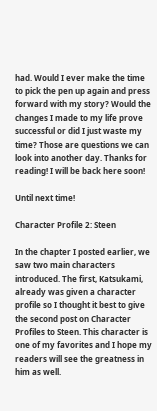had. Would I ever make the time to pick the pen up again and press forward with my story? Would the changes I made to my life prove successful or did I just waste my time? Those are questions we can look into another day. Thanks for reading! I will be back here soon!

Until next time!

Character Profile 2: Steen

In the chapter I posted earlier, we saw two main characters introduced. The first, Katsukami, already was given a character profile so I thought it best to give the second post on Character Profiles to Steen. This character is one of my favorites and I hope my readers will see the greatness in him as well.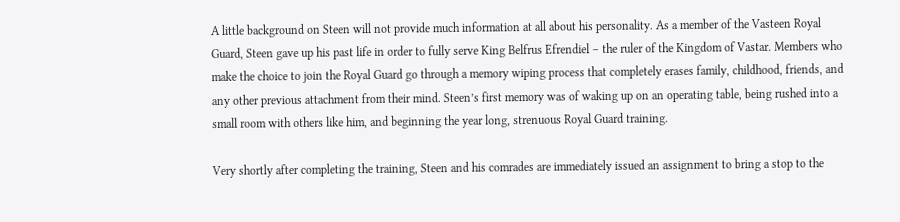A little background on Steen will not provide much information at all about his personality. As a member of the Vasteen Royal Guard, Steen gave up his past life in order to fully serve King Belfrus Efrendiel – the ruler of the Kingdom of Vastar. Members who make the choice to join the Royal Guard go through a memory wiping process that completely erases family, childhood, friends, and any other previous attachment from their mind. Steen’s first memory was of waking up on an operating table, being rushed into a small room with others like him, and beginning the year long, strenuous Royal Guard training.

Very shortly after completing the training, Steen and his comrades are immediately issued an assignment to bring a stop to the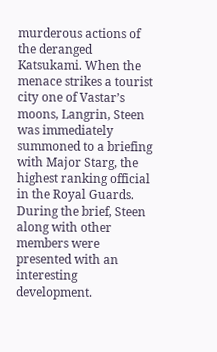murderous actions of the deranged Katsukami. When the menace strikes a tourist city one of Vastar’s moons, Langrin, Steen was immediately summoned to a briefing with Major Starg, the highest ranking official in the Royal Guards. During the brief, Steen along with other members were presented with an interesting development.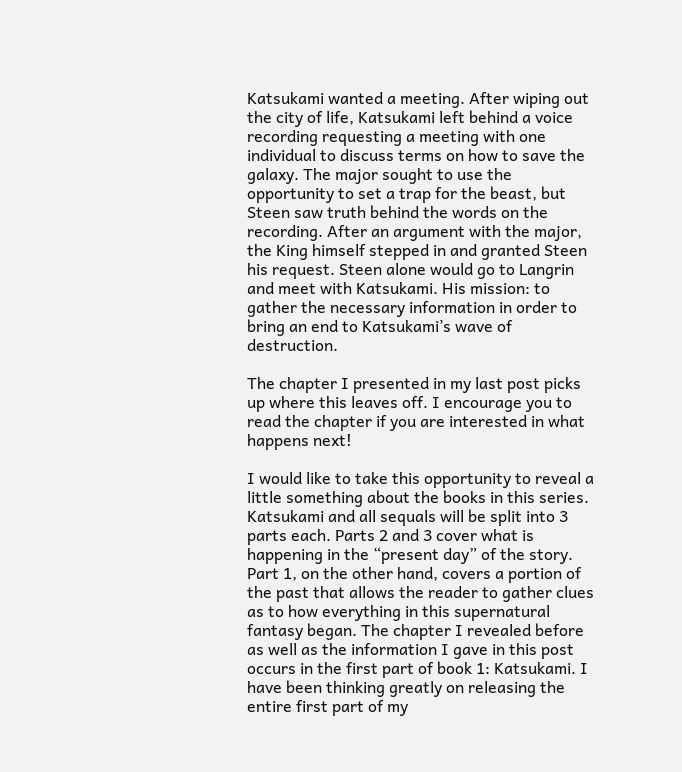Katsukami wanted a meeting. After wiping out the city of life, Katsukami left behind a voice recording requesting a meeting with one individual to discuss terms on how to save the galaxy. The major sought to use the opportunity to set a trap for the beast, but Steen saw truth behind the words on the recording. After an argument with the major, the King himself stepped in and granted Steen his request. Steen alone would go to Langrin and meet with Katsukami. His mission: to gather the necessary information in order to bring an end to Katsukami’s wave of destruction.

The chapter I presented in my last post picks up where this leaves off. I encourage you to read the chapter if you are interested in what happens next!

I would like to take this opportunity to reveal a little something about the books in this series. Katsukami and all sequals will be split into 3 parts each. Parts 2 and 3 cover what is happening in the “present day” of the story. Part 1, on the other hand, covers a portion of the past that allows the reader to gather clues as to how everything in this supernatural fantasy began. The chapter I revealed before as well as the information I gave in this post occurs in the first part of book 1: Katsukami. I have been thinking greatly on releasing the entire first part of my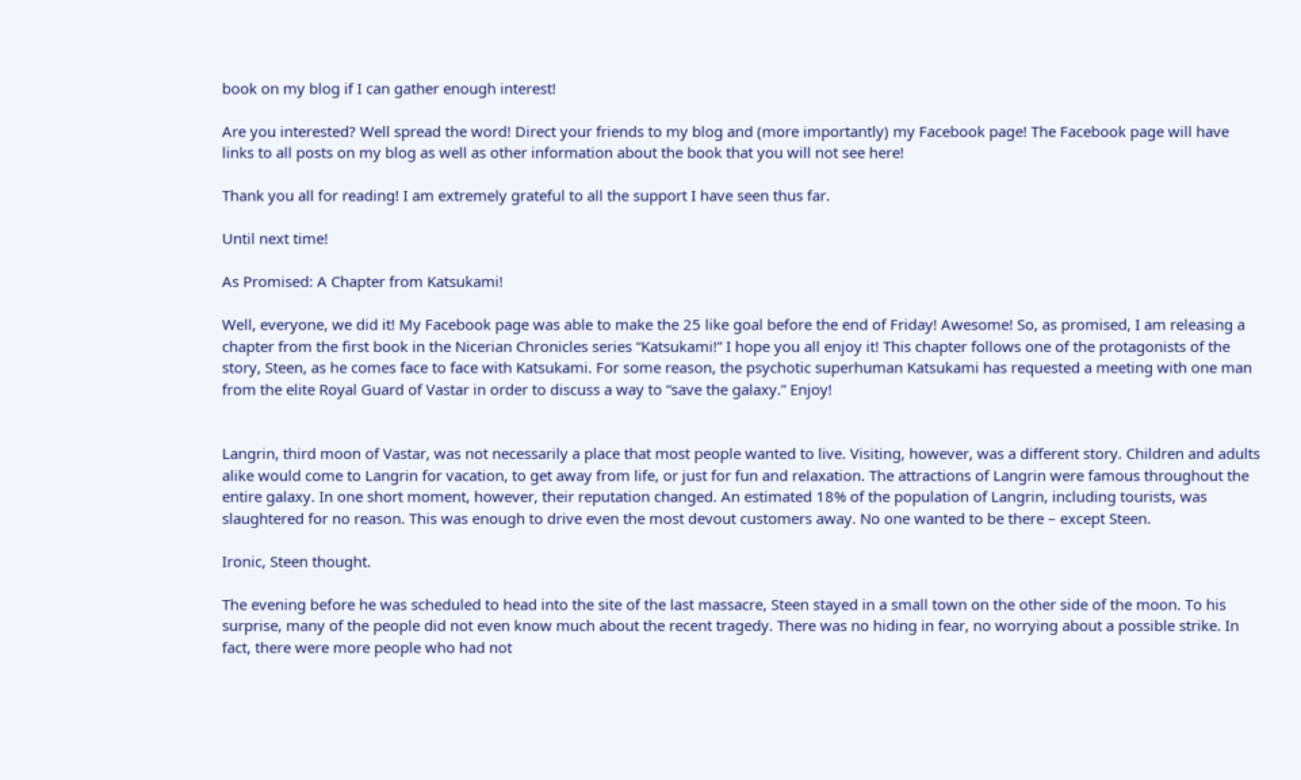book on my blog if I can gather enough interest!

Are you interested? Well spread the word! Direct your friends to my blog and (more importantly) my Facebook page! The Facebook page will have links to all posts on my blog as well as other information about the book that you will not see here!

Thank you all for reading! I am extremely grateful to all the support I have seen thus far.

Until next time!

As Promised: A Chapter from Katsukami!

Well, everyone, we did it! My Facebook page was able to make the 25 like goal before the end of Friday! Awesome! So, as promised, I am releasing a chapter from the first book in the Nicerian Chronicles series “Katsukami!” I hope you all enjoy it! This chapter follows one of the protagonists of the story, Steen, as he comes face to face with Katsukami. For some reason, the psychotic superhuman Katsukami has requested a meeting with one man from the elite Royal Guard of Vastar in order to discuss a way to “save the galaxy.” Enjoy!


Langrin, third moon of Vastar, was not necessarily a place that most people wanted to live. Visiting, however, was a different story. Children and adults alike would come to Langrin for vacation, to get away from life, or just for fun and relaxation. The attractions of Langrin were famous throughout the entire galaxy. In one short moment, however, their reputation changed. An estimated 18% of the population of Langrin, including tourists, was slaughtered for no reason. This was enough to drive even the most devout customers away. No one wanted to be there – except Steen.

Ironic, Steen thought.

The evening before he was scheduled to head into the site of the last massacre, Steen stayed in a small town on the other side of the moon. To his surprise, many of the people did not even know much about the recent tragedy. There was no hiding in fear, no worrying about a possible strike. In fact, there were more people who had not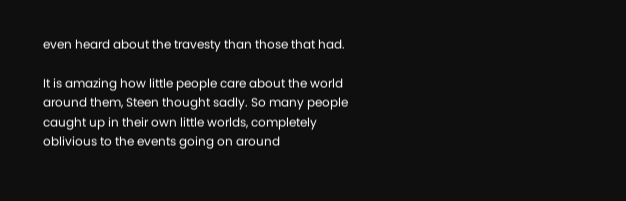even heard about the travesty than those that had.

It is amazing how little people care about the world around them, Steen thought sadly. So many people caught up in their own little worlds, completely oblivious to the events going on around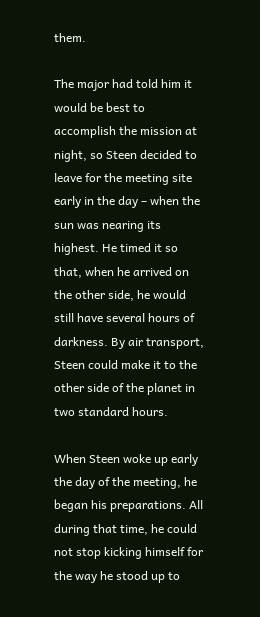them.

The major had told him it would be best to accomplish the mission at night, so Steen decided to leave for the meeting site early in the day – when the sun was nearing its highest. He timed it so that, when he arrived on the other side, he would still have several hours of darkness. By air transport, Steen could make it to the other side of the planet in two standard hours.

When Steen woke up early the day of the meeting, he began his preparations. All during that time, he could not stop kicking himself for the way he stood up to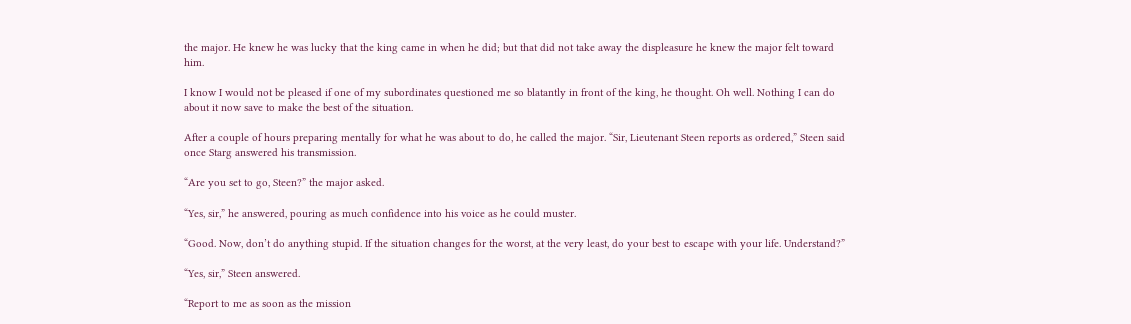the major. He knew he was lucky that the king came in when he did; but that did not take away the displeasure he knew the major felt toward him.

I know I would not be pleased if one of my subordinates questioned me so blatantly in front of the king, he thought. Oh well. Nothing I can do about it now save to make the best of the situation.

After a couple of hours preparing mentally for what he was about to do, he called the major. “Sir, Lieutenant Steen reports as ordered,” Steen said once Starg answered his transmission.

“Are you set to go, Steen?” the major asked.

“Yes, sir,” he answered, pouring as much confidence into his voice as he could muster.

“Good. Now, don’t do anything stupid. If the situation changes for the worst, at the very least, do your best to escape with your life. Understand?”

“Yes, sir,” Steen answered.

“Report to me as soon as the mission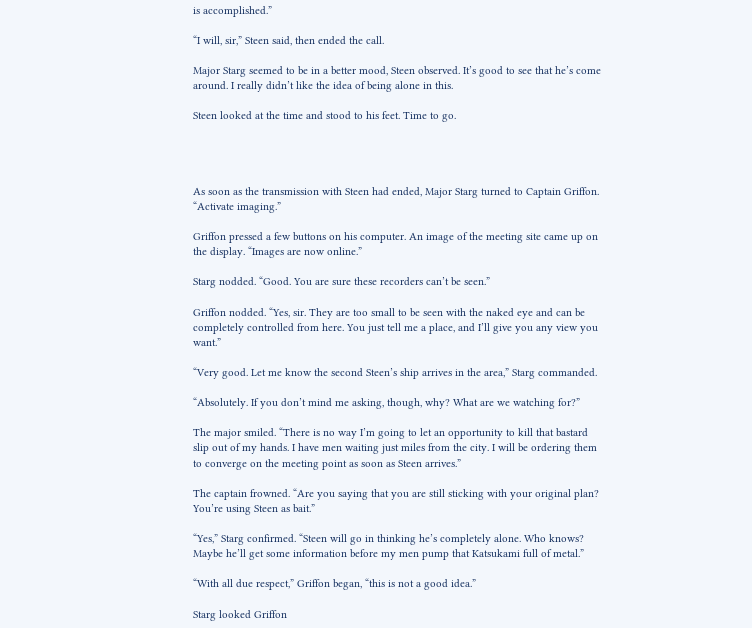is accomplished.”

“I will, sir,” Steen said, then ended the call.

Major Starg seemed to be in a better mood, Steen observed. It’s good to see that he’s come around. I really didn’t like the idea of being alone in this.

Steen looked at the time and stood to his feet. Time to go.




As soon as the transmission with Steen had ended, Major Starg turned to Captain Griffon. “Activate imaging.”

Griffon pressed a few buttons on his computer. An image of the meeting site came up on the display. “Images are now online.”

Starg nodded. “Good. You are sure these recorders can’t be seen.”

Griffon nodded. “Yes, sir. They are too small to be seen with the naked eye and can be completely controlled from here. You just tell me a place, and I’ll give you any view you want.”

“Very good. Let me know the second Steen’s ship arrives in the area,” Starg commanded.

“Absolutely. If you don’t mind me asking, though, why? What are we watching for?”

The major smiled. “There is no way I’m going to let an opportunity to kill that bastard slip out of my hands. I have men waiting just miles from the city. I will be ordering them to converge on the meeting point as soon as Steen arrives.”

The captain frowned. “Are you saying that you are still sticking with your original plan? You’re using Steen as bait.”

“Yes,” Starg confirmed. “Steen will go in thinking he’s completely alone. Who knows? Maybe he’ll get some information before my men pump that Katsukami full of metal.”

“With all due respect,” Griffon began, “this is not a good idea.”

Starg looked Griffon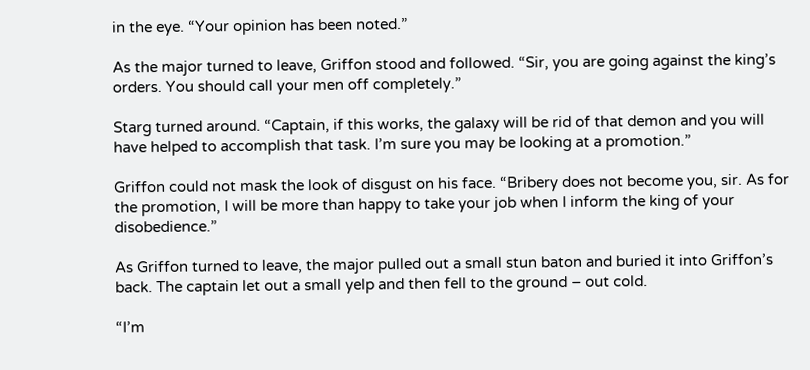in the eye. “Your opinion has been noted.”

As the major turned to leave, Griffon stood and followed. “Sir, you are going against the king’s orders. You should call your men off completely.”

Starg turned around. “Captain, if this works, the galaxy will be rid of that demon and you will have helped to accomplish that task. I’m sure you may be looking at a promotion.”

Griffon could not mask the look of disgust on his face. “Bribery does not become you, sir. As for the promotion, I will be more than happy to take your job when I inform the king of your disobedience.”

As Griffon turned to leave, the major pulled out a small stun baton and buried it into Griffon’s back. The captain let out a small yelp and then fell to the ground – out cold.

“I’m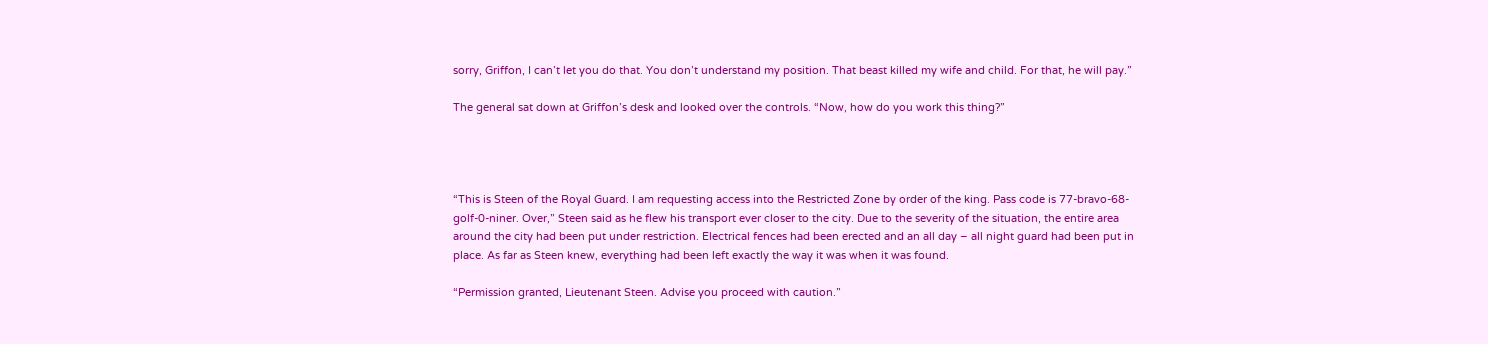sorry, Griffon, I can’t let you do that. You don’t understand my position. That beast killed my wife and child. For that, he will pay.”

The general sat down at Griffon’s desk and looked over the controls. “Now, how do you work this thing?”




“This is Steen of the Royal Guard. I am requesting access into the Restricted Zone by order of the king. Pass code is 77-bravo-68-golf-0-niner. Over,” Steen said as he flew his transport ever closer to the city. Due to the severity of the situation, the entire area around the city had been put under restriction. Electrical fences had been erected and an all day – all night guard had been put in place. As far as Steen knew, everything had been left exactly the way it was when it was found.

“Permission granted, Lieutenant Steen. Advise you proceed with caution.”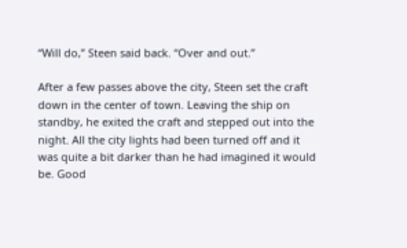“Will do,” Steen said back. “Over and out.”

After a few passes above the city, Steen set the craft down in the center of town. Leaving the ship on standby, he exited the craft and stepped out into the night. All the city lights had been turned off and it was quite a bit darker than he had imagined it would be. Good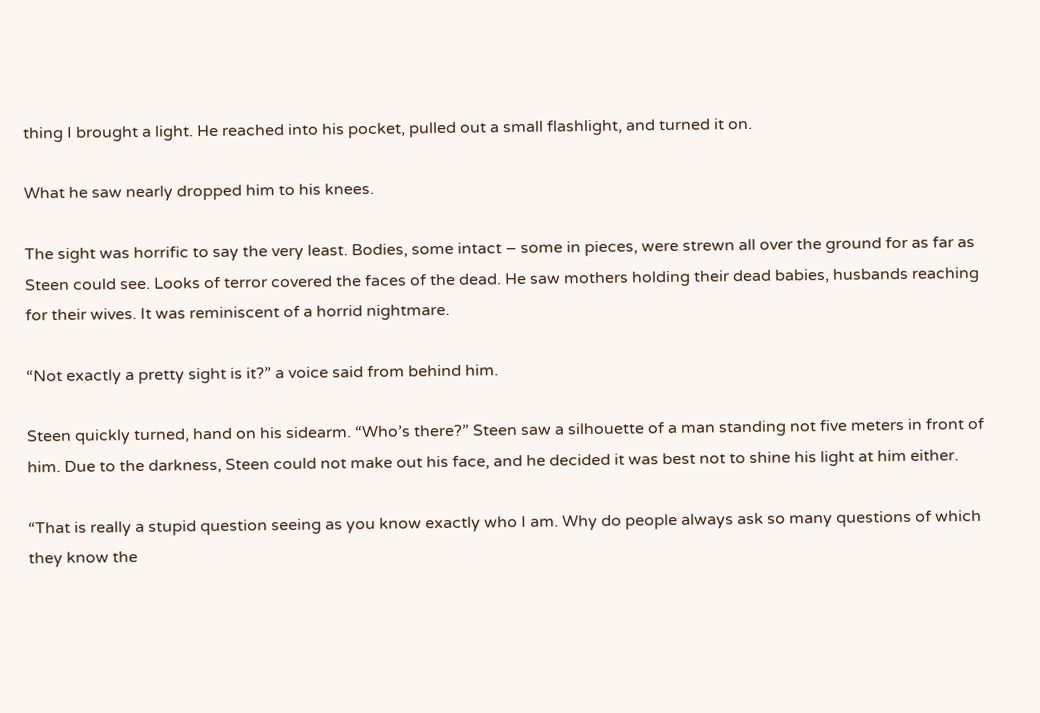thing I brought a light. He reached into his pocket, pulled out a small flashlight, and turned it on.

What he saw nearly dropped him to his knees.

The sight was horrific to say the very least. Bodies, some intact – some in pieces, were strewn all over the ground for as far as Steen could see. Looks of terror covered the faces of the dead. He saw mothers holding their dead babies, husbands reaching for their wives. It was reminiscent of a horrid nightmare.

“Not exactly a pretty sight is it?” a voice said from behind him.

Steen quickly turned, hand on his sidearm. “Who’s there?” Steen saw a silhouette of a man standing not five meters in front of him. Due to the darkness, Steen could not make out his face, and he decided it was best not to shine his light at him either.

“That is really a stupid question seeing as you know exactly who I am. Why do people always ask so many questions of which they know the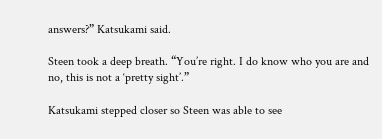answers?” Katsukami said.

Steen took a deep breath. “You’re right. I do know who you are and no, this is not a ‘pretty sight’.”

Katsukami stepped closer so Steen was able to see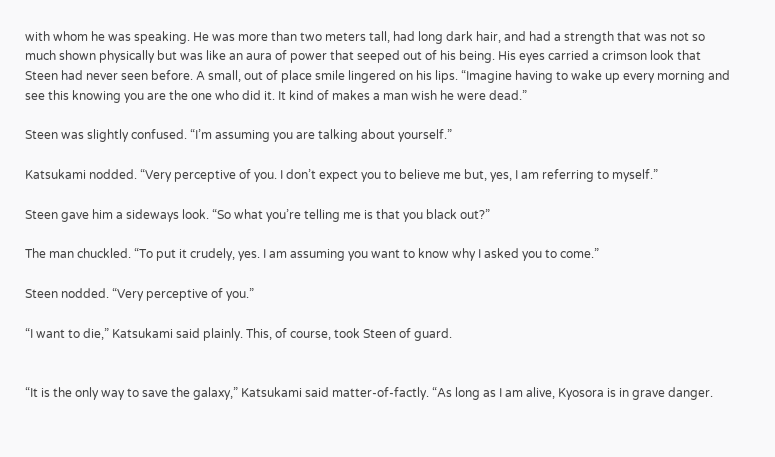with whom he was speaking. He was more than two meters tall, had long dark hair, and had a strength that was not so much shown physically but was like an aura of power that seeped out of his being. His eyes carried a crimson look that Steen had never seen before. A small, out of place smile lingered on his lips. “Imagine having to wake up every morning and see this knowing you are the one who did it. It kind of makes a man wish he were dead.”

Steen was slightly confused. “I’m assuming you are talking about yourself.”

Katsukami nodded. “Very perceptive of you. I don’t expect you to believe me but, yes, I am referring to myself.”

Steen gave him a sideways look. “So what you’re telling me is that you black out?”

The man chuckled. “To put it crudely, yes. I am assuming you want to know why I asked you to come.”

Steen nodded. “Very perceptive of you.”

“I want to die,” Katsukami said plainly. This, of course, took Steen of guard.


“It is the only way to save the galaxy,” Katsukami said matter-of-factly. “As long as I am alive, Kyosora is in grave danger.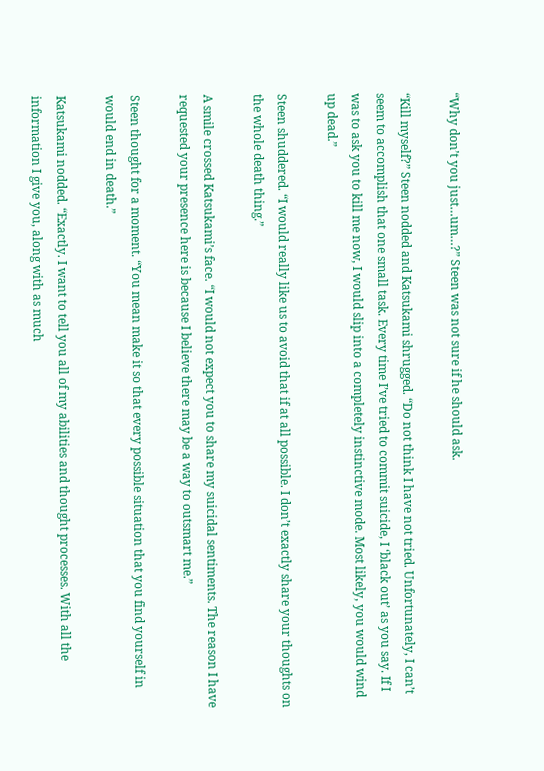“Why don’t you just…um…?” Steen was not sure if he should ask.

“Kill myself?” Steen nodded and Katsukami shrugged. “Do not think I have not tried. Unfortunately, I can’t seem to accomplish that one small task. Every time I’ve tried to commit suicide, I ‘black out’ as you say. If I was to ask you to kill me now, I would slip into a completely instinctive mode. Most likely, you would wind up dead.”

Steen shuddered. “I would really like us to avoid that if at all possible. I don’t exactly share your thoughts on the whole death thing.”

A smile crossed Katsukami’s face. “I would not expect you to share my suicidal sentiments. The reason I have requested your presence here is because I believe there may be a way to outsmart me.”

Steen thought for a moment. “You mean make it so that every possible situation that you find yourself in would end in death.”

Katsukami nodded. “Exactly. I want to tell you all of my abilities and thought processes. With all the information I give you, along with as much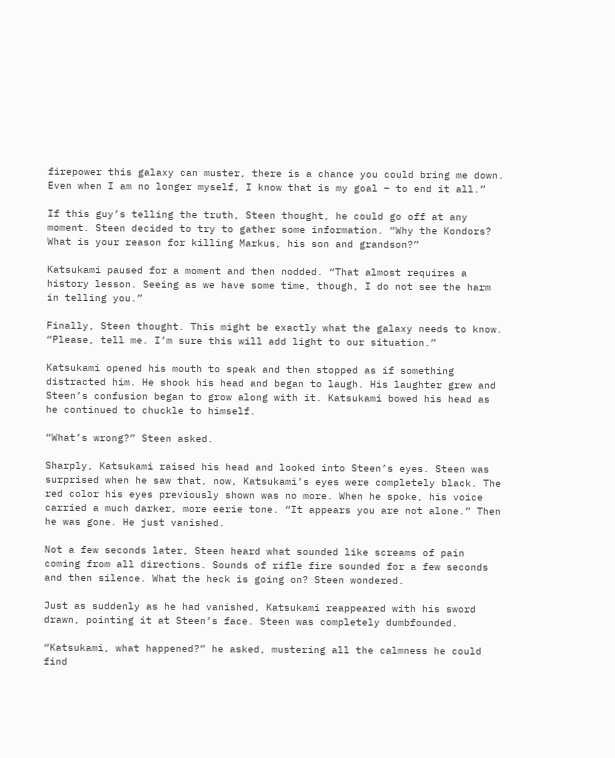firepower this galaxy can muster, there is a chance you could bring me down. Even when I am no longer myself, I know that is my goal – to end it all.”

If this guy’s telling the truth, Steen thought, he could go off at any moment. Steen decided to try to gather some information. “Why the Kondors? What is your reason for killing Markus, his son and grandson?”

Katsukami paused for a moment and then nodded. “That almost requires a history lesson. Seeing as we have some time, though, I do not see the harm in telling you.”

Finally, Steen thought. This might be exactly what the galaxy needs to know. “Please, tell me. I’m sure this will add light to our situation.”

Katsukami opened his mouth to speak and then stopped as if something distracted him. He shook his head and began to laugh. His laughter grew and Steen’s confusion began to grow along with it. Katsukami bowed his head as he continued to chuckle to himself.

“What’s wrong?” Steen asked.

Sharply, Katsukami raised his head and looked into Steen’s eyes. Steen was surprised when he saw that, now, Katsukami’s eyes were completely black. The red color his eyes previously shown was no more. When he spoke, his voice carried a much darker, more eerie tone. “It appears you are not alone.” Then he was gone. He just vanished.

Not a few seconds later, Steen heard what sounded like screams of pain coming from all directions. Sounds of rifle fire sounded for a few seconds and then silence. What the heck is going on? Steen wondered.

Just as suddenly as he had vanished, Katsukami reappeared with his sword drawn, pointing it at Steen’s face. Steen was completely dumbfounded.

“Katsukami, what happened?” he asked, mustering all the calmness he could find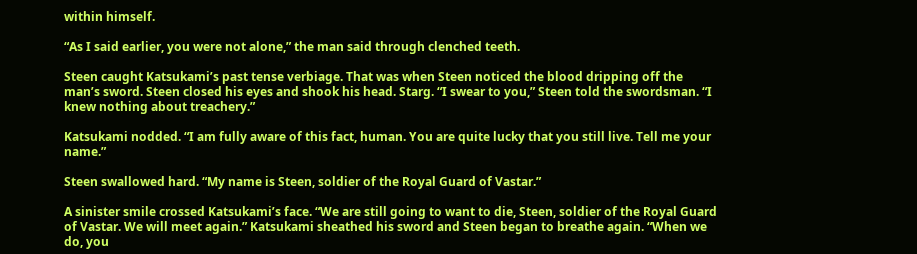within himself.

“As I said earlier, you were not alone,” the man said through clenched teeth.

Steen caught Katsukami’s past tense verbiage. That was when Steen noticed the blood dripping off the man’s sword. Steen closed his eyes and shook his head. Starg. “I swear to you,” Steen told the swordsman. “I knew nothing about treachery.”

Katsukami nodded. “I am fully aware of this fact, human. You are quite lucky that you still live. Tell me your name.”

Steen swallowed hard. “My name is Steen, soldier of the Royal Guard of Vastar.”

A sinister smile crossed Katsukami’s face. “We are still going to want to die, Steen, soldier of the Royal Guard of Vastar. We will meet again.” Katsukami sheathed his sword and Steen began to breathe again. “When we do, you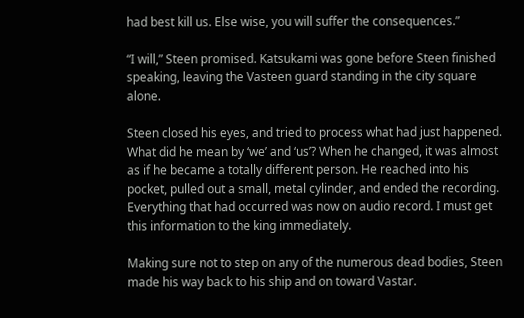had best kill us. Else wise, you will suffer the consequences.”

“I will,” Steen promised. Katsukami was gone before Steen finished speaking, leaving the Vasteen guard standing in the city square alone.

Steen closed his eyes, and tried to process what had just happened. What did he mean by ‘we’ and ‘us’? When he changed, it was almost as if he became a totally different person. He reached into his pocket, pulled out a small, metal cylinder, and ended the recording. Everything that had occurred was now on audio record. I must get this information to the king immediately.

Making sure not to step on any of the numerous dead bodies, Steen made his way back to his ship and on toward Vastar.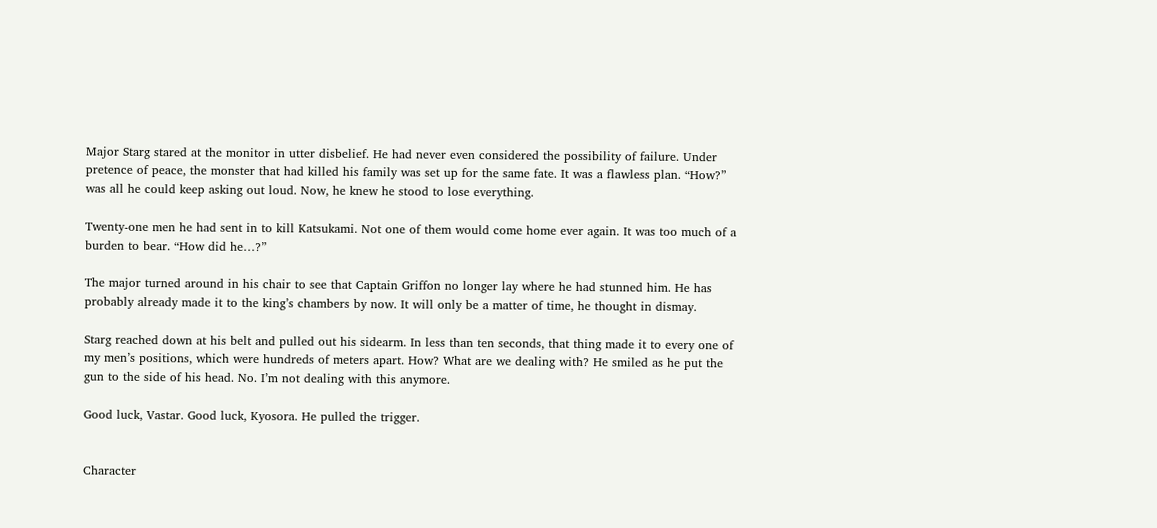Major Starg stared at the monitor in utter disbelief. He had never even considered the possibility of failure. Under pretence of peace, the monster that had killed his family was set up for the same fate. It was a flawless plan. “How?” was all he could keep asking out loud. Now, he knew he stood to lose everything.

Twenty-one men he had sent in to kill Katsukami. Not one of them would come home ever again. It was too much of a burden to bear. “How did he…?”

The major turned around in his chair to see that Captain Griffon no longer lay where he had stunned him. He has probably already made it to the king’s chambers by now. It will only be a matter of time, he thought in dismay.

Starg reached down at his belt and pulled out his sidearm. In less than ten seconds, that thing made it to every one of my men’s positions, which were hundreds of meters apart. How? What are we dealing with? He smiled as he put the gun to the side of his head. No. I’m not dealing with this anymore.

Good luck, Vastar. Good luck, Kyosora. He pulled the trigger.


Character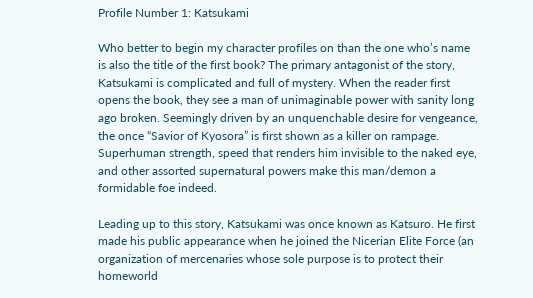Profile Number 1: Katsukami

Who better to begin my character profiles on than the one who’s name is also the title of the first book? The primary antagonist of the story, Katsukami is complicated and full of mystery. When the reader first opens the book, they see a man of unimaginable power with sanity long ago broken. Seemingly driven by an unquenchable desire for vengeance, the once “Savior of Kyosora” is first shown as a killer on rampage. Superhuman strength, speed that renders him invisible to the naked eye, and other assorted supernatural powers make this man/demon a formidable foe indeed.

Leading up to this story, Katsukami was once known as Katsuro. He first made his public appearance when he joined the Nicerian Elite Force (an organization of mercenaries whose sole purpose is to protect their homeworld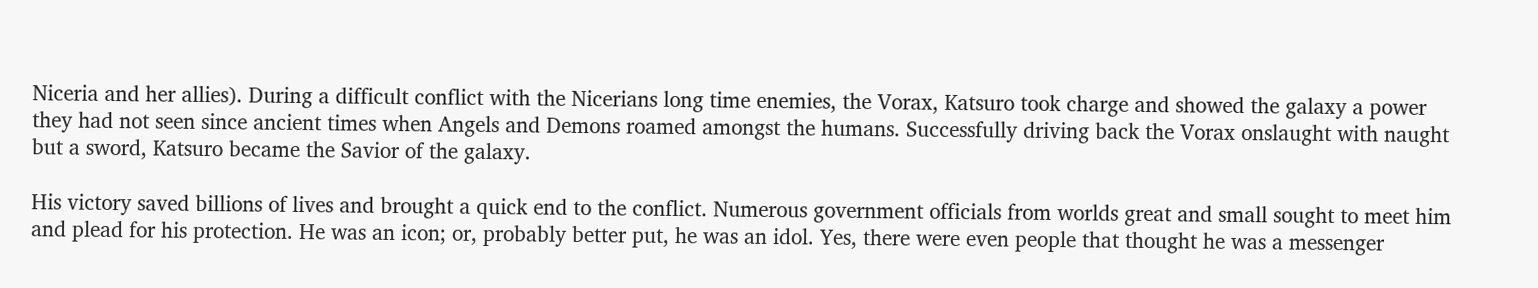Niceria and her allies). During a difficult conflict with the Nicerians long time enemies, the Vorax, Katsuro took charge and showed the galaxy a power they had not seen since ancient times when Angels and Demons roamed amongst the humans. Successfully driving back the Vorax onslaught with naught but a sword, Katsuro became the Savior of the galaxy.

His victory saved billions of lives and brought a quick end to the conflict. Numerous government officials from worlds great and small sought to meet him and plead for his protection. He was an icon; or, probably better put, he was an idol. Yes, there were even people that thought he was a messenger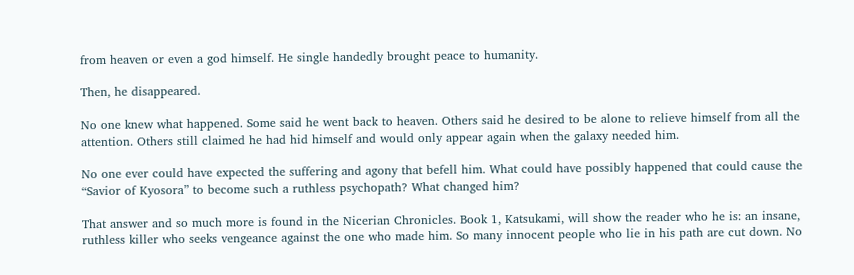from heaven or even a god himself. He single handedly brought peace to humanity.

Then, he disappeared.

No one knew what happened. Some said he went back to heaven. Others said he desired to be alone to relieve himself from all the attention. Others still claimed he had hid himself and would only appear again when the galaxy needed him.

No one ever could have expected the suffering and agony that befell him. What could have possibly happened that could cause the “Savior of Kyosora” to become such a ruthless psychopath? What changed him?

That answer and so much more is found in the Nicerian Chronicles. Book 1, Katsukami, will show the reader who he is: an insane, ruthless killer who seeks vengeance against the one who made him. So many innocent people who lie in his path are cut down. No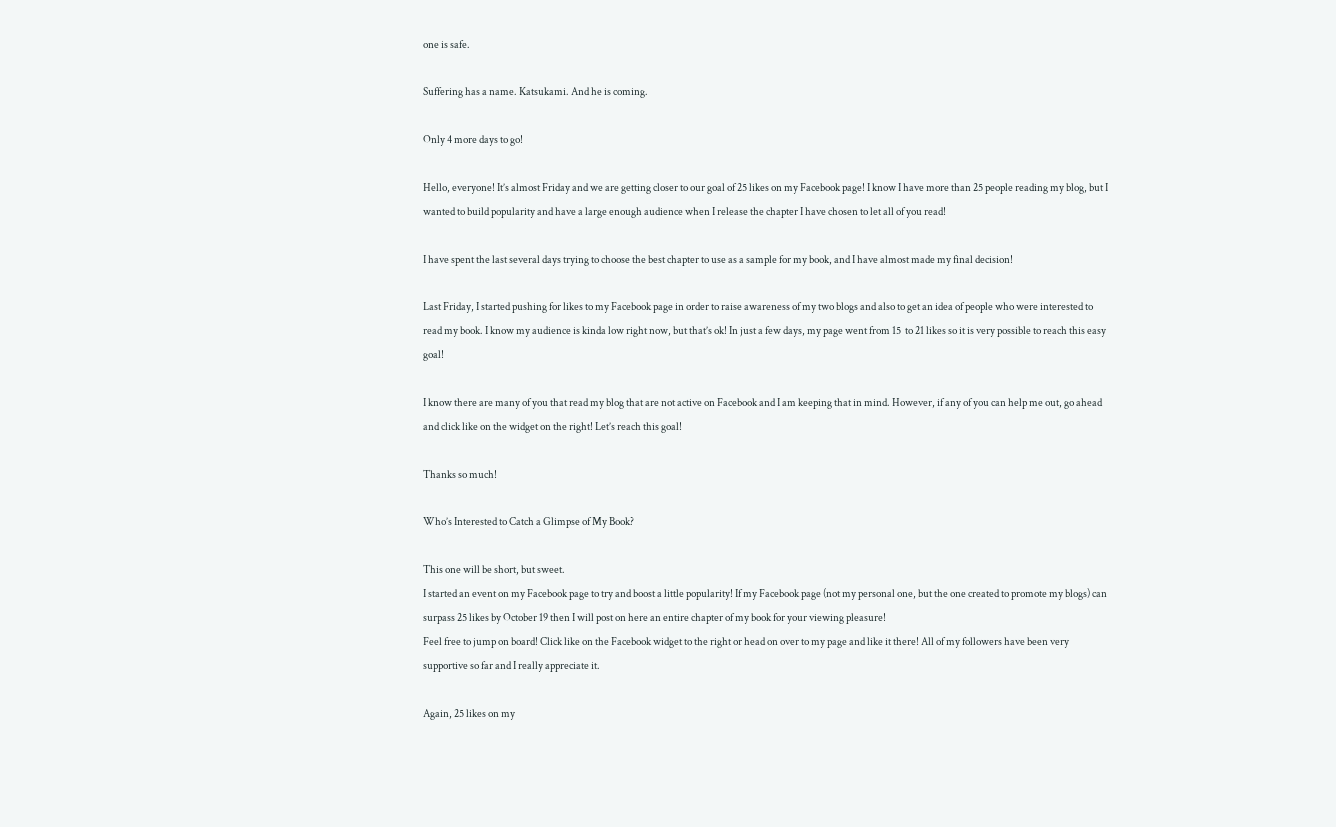one is safe.

Suffering has a name. Katsukami. And he is coming.

Only 4 more days to go!

Hello, everyone! It’s almost Friday and we are getting closer to our goal of 25 likes on my Facebook page! I know I have more than 25 people reading my blog, but I wanted to build popularity and have a large enough audience when I release the chapter I have chosen to let all of you read!

I have spent the last several days trying to choose the best chapter to use as a sample for my book, and I have almost made my final decision!

Last Friday, I started pushing for likes to my Facebook page in order to raise awareness of my two blogs and also to get an idea of people who were interested to read my book. I know my audience is kinda low right now, but that’s ok! In just a few days, my page went from 15  to 21 likes so it is very possible to reach this easy goal!

I know there are many of you that read my blog that are not active on Facebook and I am keeping that in mind. However, if any of you can help me out, go ahead and click like on the widget on the right! Let’s reach this goal!

Thanks so much!

Who’s Interested to Catch a Glimpse of My Book?

This one will be short, but sweet.
I started an event on my Facebook page to try and boost a little popularity! If my Facebook page (not my personal one, but the one created to promote my blogs) can surpass 25 likes by October 19 then I will post on here an entire chapter of my book for your viewing pleasure!
Feel free to jump on board! Click like on the Facebook widget to the right or head on over to my page and like it there! All of my followers have been very supportive so far and I really appreciate it.

Again, 25 likes on my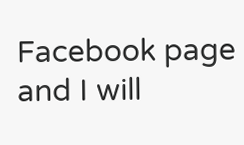Facebook page and I will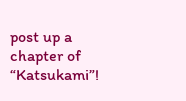post up a chapter of “Katsukami”!